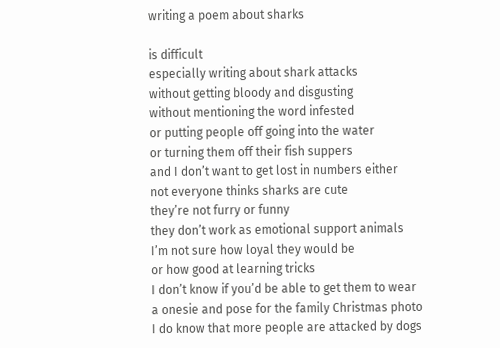writing a poem about sharks

is difficult
especially writing about shark attacks
without getting bloody and disgusting
without mentioning the word infested
or putting people off going into the water
or turning them off their fish suppers
and I don’t want to get lost in numbers either
not everyone thinks sharks are cute
they’re not furry or funny
they don’t work as emotional support animals
I’m not sure how loyal they would be
or how good at learning tricks
I don’t know if you’d be able to get them to wear
a onesie and pose for the family Christmas photo
I do know that more people are attacked by dogs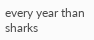every year than sharks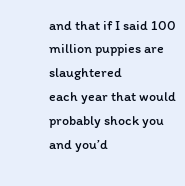and that if I said 100 million puppies are slaughtered
each year that would probably shock you
and you’d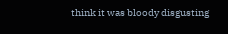think it was bloody disgusting